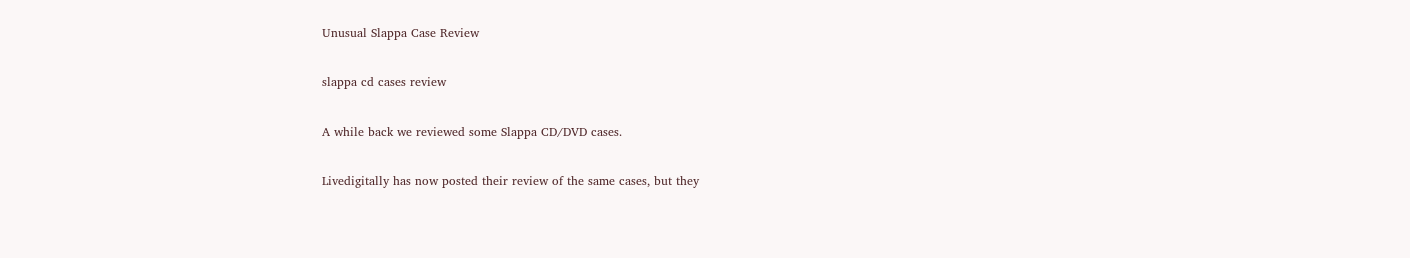Unusual Slappa Case Review

slappa cd cases review

A while back we reviewed some Slappa CD/DVD cases.

Livedigitally has now posted their review of the same cases, but they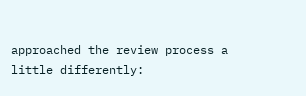approached the review process a little differently: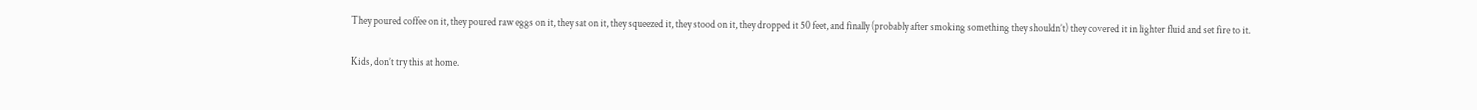They poured coffee on it, they poured raw eggs on it, they sat on it, they squeezed it, they stood on it, they dropped it 50 feet, and finally (probably after smoking something they shouldn’t) they covered it in lighter fluid and set fire to it.

Kids, don’t try this at home.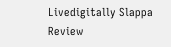Livedigitally Slappa Review